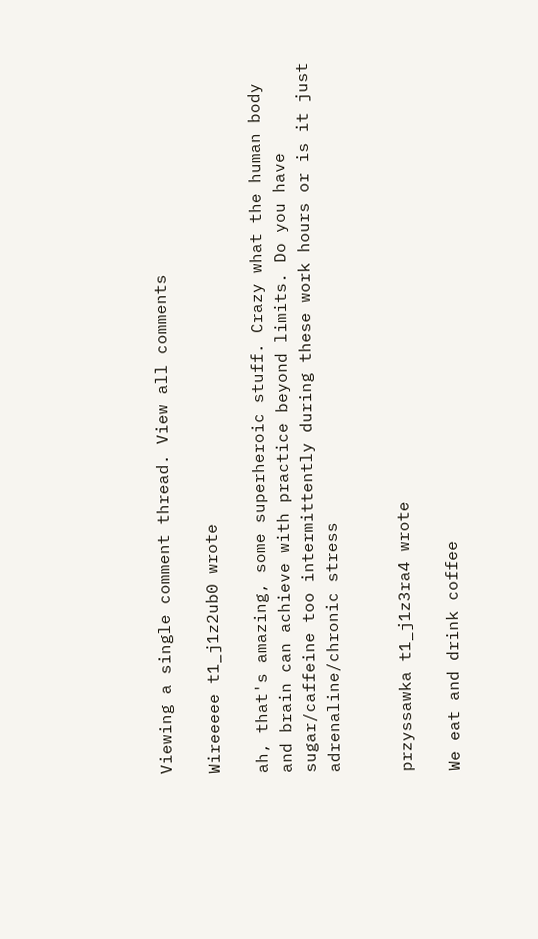Viewing a single comment thread. View all comments

Wireeeee t1_j1z2ub0 wrote

ah, that's amazing, some superheroic stuff. Crazy what the human body and brain can achieve with practice beyond limits. Do you have sugar/caffeine too intermittently during these work hours or is it just adrenaline/chronic stress


przyssawka t1_j1z3ra4 wrote

We eat and drink coffee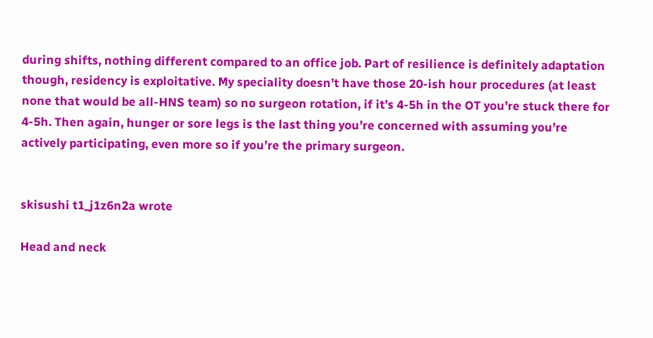during shifts, nothing different compared to an office job. Part of resilience is definitely adaptation though, residency is exploitative. My speciality doesn’t have those 20-ish hour procedures (at least none that would be all-HNS team) so no surgeon rotation, if it’s 4-5h in the OT you’re stuck there for 4-5h. Then again, hunger or sore legs is the last thing you’re concerned with assuming you’re actively participating, even more so if you’re the primary surgeon.


skisushi t1_j1z6n2a wrote

Head and neck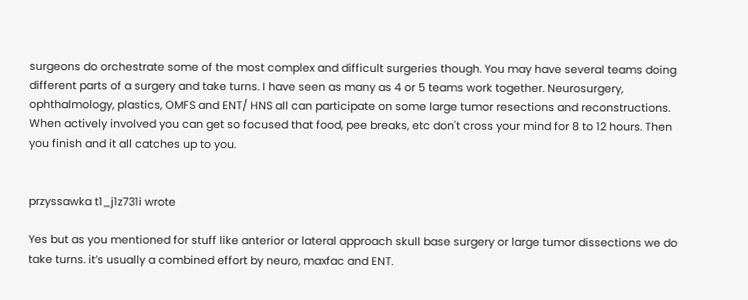surgeons do orchestrate some of the most complex and difficult surgeries though. You may have several teams doing different parts of a surgery and take turns. I have seen as many as 4 or 5 teams work together. Neurosurgery, ophthalmology, plastics, OMFS and ENT/ HNS all can participate on some large tumor resections and reconstructions. When actively involved you can get so focused that food, pee breaks, etc don't cross your mind for 8 to 12 hours. Then you finish and it all catches up to you.


przyssawka t1_j1z731i wrote

Yes but as you mentioned for stuff like anterior or lateral approach skull base surgery or large tumor dissections we do take turns. it’s usually a combined effort by neuro, maxfac and ENT.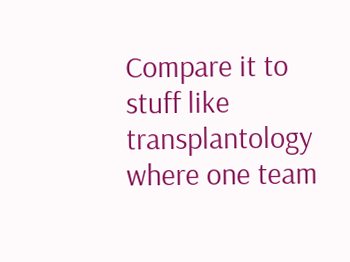Compare it to stuff like transplantology where one team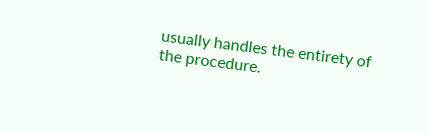usually handles the entirety of the procedure.